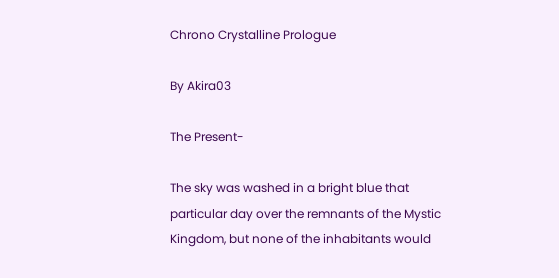Chrono Crystalline Prologue

By Akira03

The Present-

The sky was washed in a bright blue that particular day over the remnants of the Mystic Kingdom, but none of the inhabitants would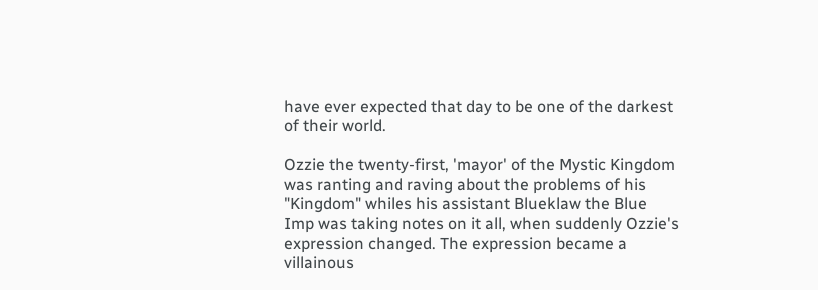have ever expected that day to be one of the darkest of their world.

Ozzie the twenty-first, 'mayor' of the Mystic Kingdom was ranting and raving about the problems of his "Kingdom" whiles his assistant Blueklaw the Blue Imp was taking notes on it all, when suddenly Ozzie's expression changed. The expression became a villainous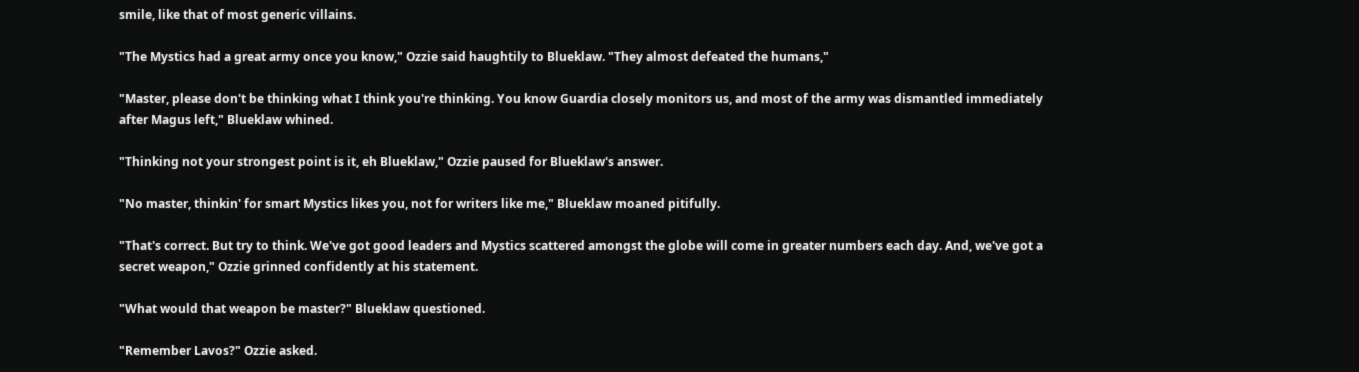smile, like that of most generic villains.

"The Mystics had a great army once you know," Ozzie said haughtily to Blueklaw. "They almost defeated the humans,"

"Master, please don't be thinking what I think you're thinking. You know Guardia closely monitors us, and most of the army was dismantled immediately after Magus left," Blueklaw whined.

"Thinking not your strongest point is it, eh Blueklaw," Ozzie paused for Blueklaw's answer.

"No master, thinkin' for smart Mystics likes you, not for writers like me," Blueklaw moaned pitifully.

"That's correct. But try to think. We've got good leaders and Mystics scattered amongst the globe will come in greater numbers each day. And, we've got a secret weapon," Ozzie grinned confidently at his statement.

"What would that weapon be master?" Blueklaw questioned.

"Remember Lavos?" Ozzie asked.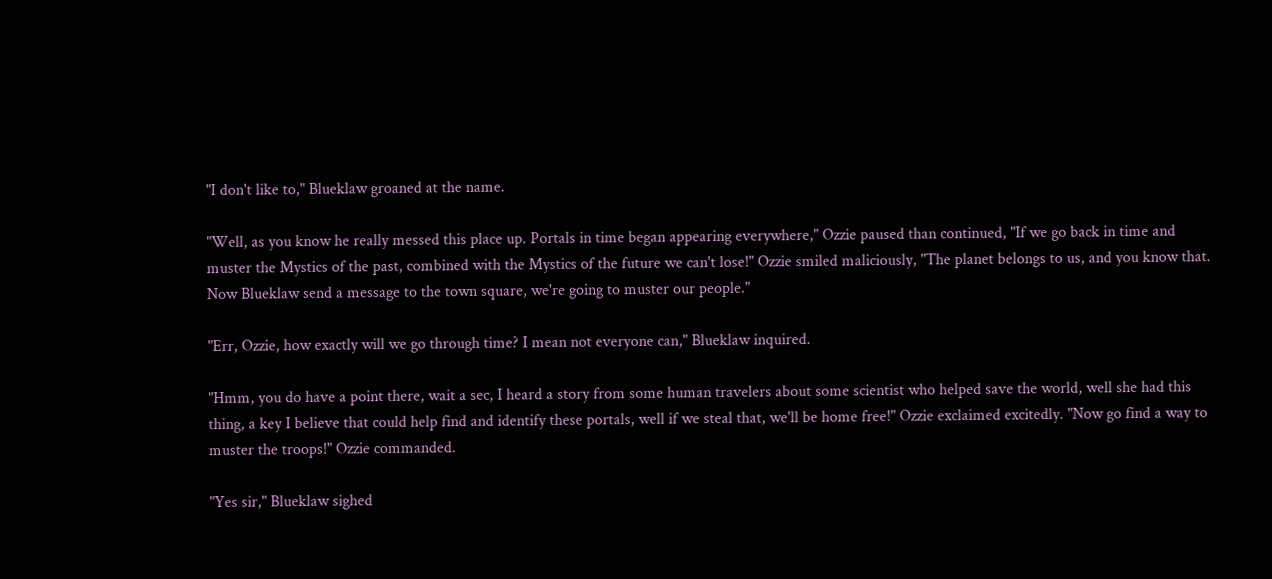"I don't like to," Blueklaw groaned at the name.

"Well, as you know he really messed this place up. Portals in time began appearing everywhere," Ozzie paused than continued, "If we go back in time and muster the Mystics of the past, combined with the Mystics of the future we can't lose!" Ozzie smiled maliciously, "The planet belongs to us, and you know that. Now Blueklaw send a message to the town square, we're going to muster our people."

"Err, Ozzie, how exactly will we go through time? I mean not everyone can," Blueklaw inquired.

"Hmm, you do have a point there, wait a sec, I heard a story from some human travelers about some scientist who helped save the world, well she had this thing, a key I believe that could help find and identify these portals, well if we steal that, we'll be home free!" Ozzie exclaimed excitedly. "Now go find a way to muster the troops!" Ozzie commanded.

"Yes sir," Blueklaw sighed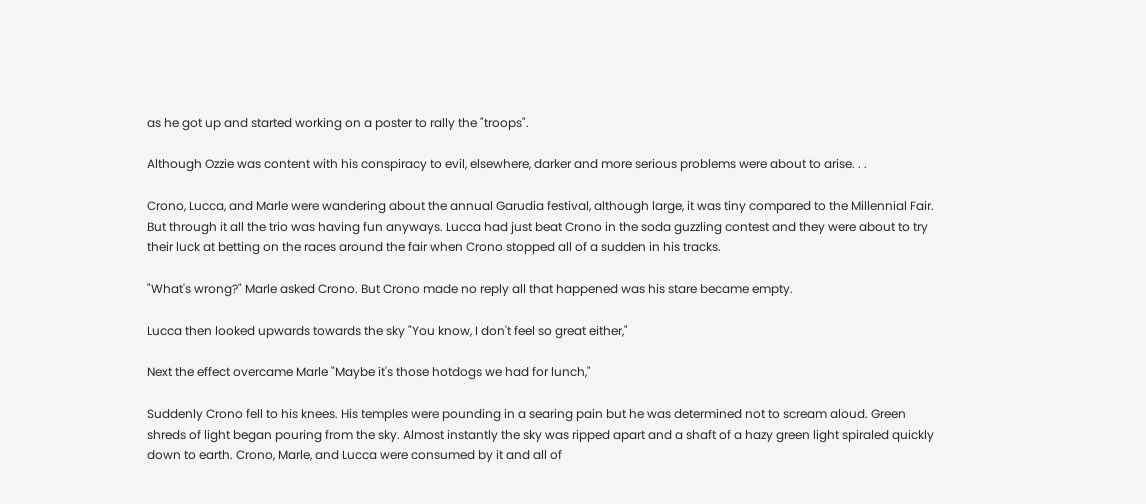as he got up and started working on a poster to rally the "troops".

Although Ozzie was content with his conspiracy to evil, elsewhere, darker and more serious problems were about to arise. . .

Crono, Lucca, and Marle were wandering about the annual Garudia festival, although large, it was tiny compared to the Millennial Fair. But through it all the trio was having fun anyways. Lucca had just beat Crono in the soda guzzling contest and they were about to try their luck at betting on the races around the fair when Crono stopped all of a sudden in his tracks.

"What's wrong?" Marle asked Crono. But Crono made no reply all that happened was his stare became empty.

Lucca then looked upwards towards the sky "You know, I don't feel so great either,"

Next the effect overcame Marle "Maybe it's those hotdogs we had for lunch,"

Suddenly Crono fell to his knees. His temples were pounding in a searing pain but he was determined not to scream aloud. Green shreds of light began pouring from the sky. Almost instantly the sky was ripped apart and a shaft of a hazy green light spiraled quickly down to earth. Crono, Marle, and Lucca were consumed by it and all of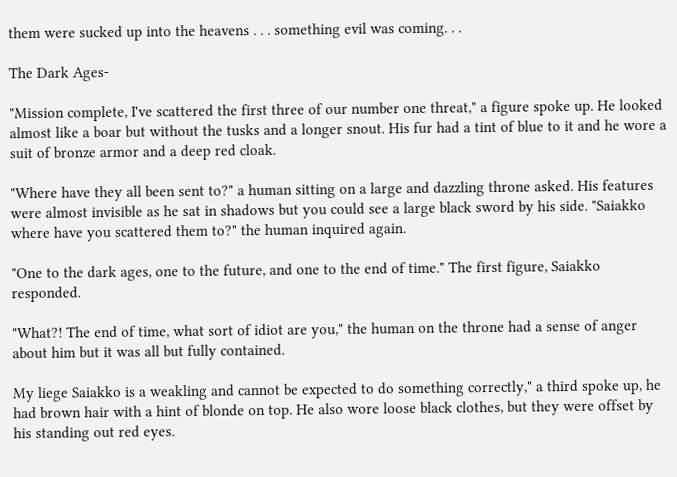them were sucked up into the heavens . . . something evil was coming. . .

The Dark Ages-

"Mission complete, I've scattered the first three of our number one threat," a figure spoke up. He looked almost like a boar but without the tusks and a longer snout. His fur had a tint of blue to it and he wore a suit of bronze armor and a deep red cloak.

"Where have they all been sent to?" a human sitting on a large and dazzling throne asked. His features were almost invisible as he sat in shadows but you could see a large black sword by his side. "Saiakko where have you scattered them to?" the human inquired again.

"One to the dark ages, one to the future, and one to the end of time." The first figure, Saiakko responded.

"What?! The end of time, what sort of idiot are you," the human on the throne had a sense of anger about him but it was all but fully contained.

My liege Saiakko is a weakling and cannot be expected to do something correctly," a third spoke up, he had brown hair with a hint of blonde on top. He also wore loose black clothes, but they were offset by his standing out red eyes.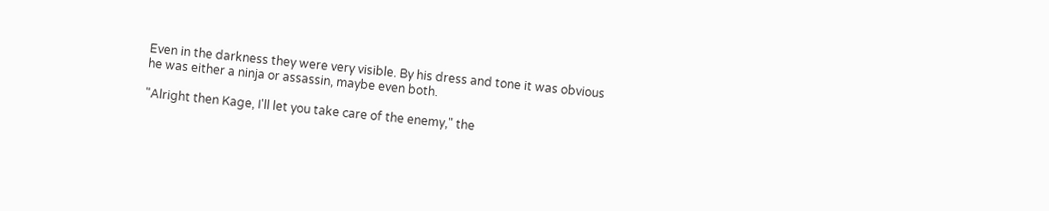Even in the darkness they were very visible. By his dress and tone it was obvious he was either a ninja or assassin, maybe even both.

"Alright then Kage, I'll let you take care of the enemy," the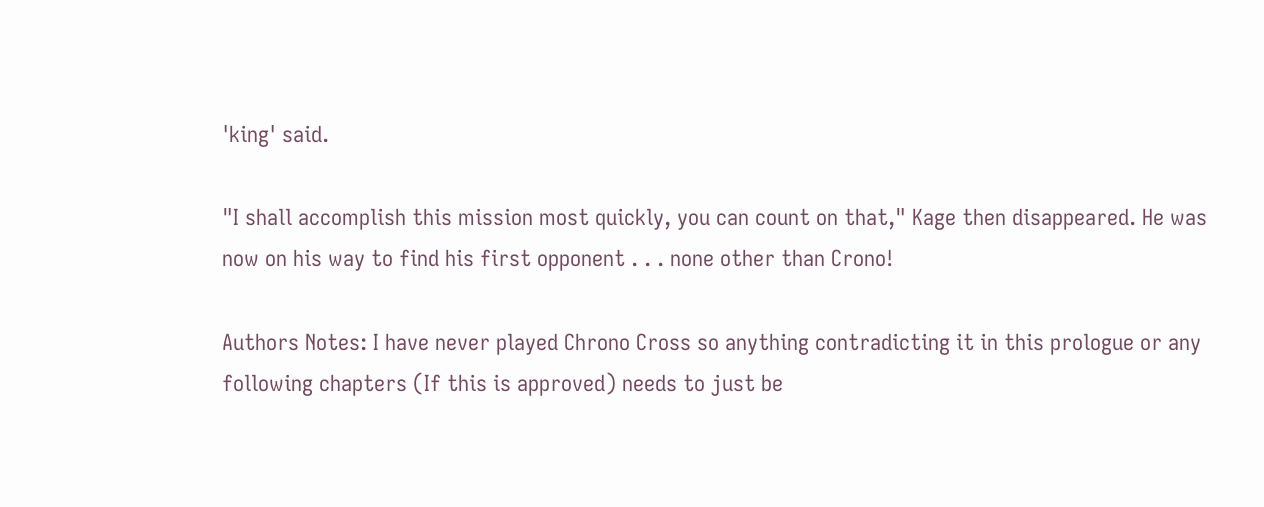'king' said.

"I shall accomplish this mission most quickly, you can count on that," Kage then disappeared. He was now on his way to find his first opponent . . . none other than Crono!

Authors Notes: I have never played Chrono Cross so anything contradicting it in this prologue or any following chapters (If this is approved) needs to just be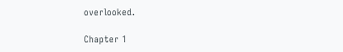overlooked.

Chapter 1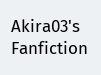Akira03's Fanfiction